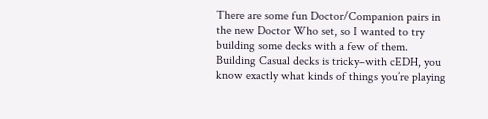There are some fun Doctor/Companion pairs in the new Doctor Who set, so I wanted to try building some decks with a few of them.  Building Casual decks is tricky–with cEDH, you know exactly what kinds of things you’re playing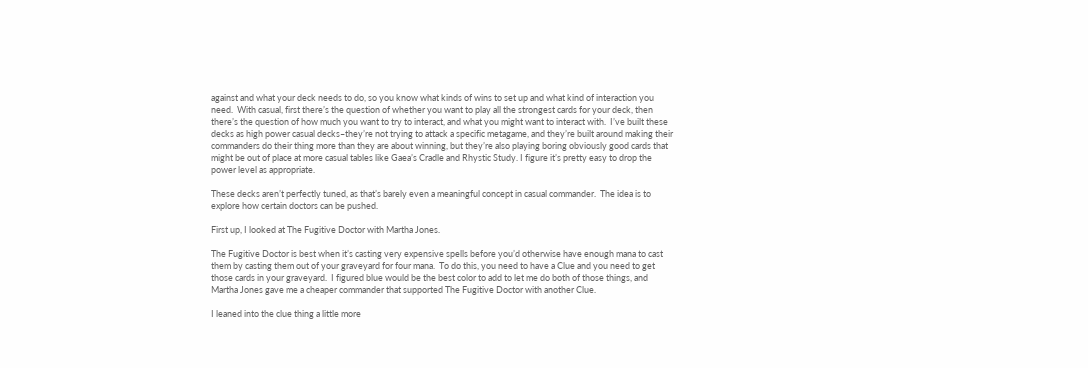against and what your deck needs to do, so you know what kinds of wins to set up and what kind of interaction you need.  With casual, first there’s the question of whether you want to play all the strongest cards for your deck, then there’s the question of how much you want to try to interact, and what you might want to interact with.  I’ve built these decks as high power casual decks–they’re not trying to attack a specific metagame, and they’re built around making their commanders do their thing more than they are about winning, but they’re also playing boring obviously good cards that might be out of place at more casual tables like Gaea’s Cradle and Rhystic Study. I figure it’s pretty easy to drop the power level as appropriate.

These decks aren’t perfectly tuned, as that’s barely even a meaningful concept in casual commander.  The idea is to explore how certain doctors can be pushed.

First up, I looked at The Fugitive Doctor with Martha Jones.

The Fugitive Doctor is best when it’s casting very expensive spells before you’d otherwise have enough mana to cast them by casting them out of your graveyard for four mana.  To do this, you need to have a Clue and you need to get those cards in your graveyard.  I figured blue would be the best color to add to let me do both of those things, and Martha Jones gave me a cheaper commander that supported The Fugitive Doctor with another Clue.

I leaned into the clue thing a little more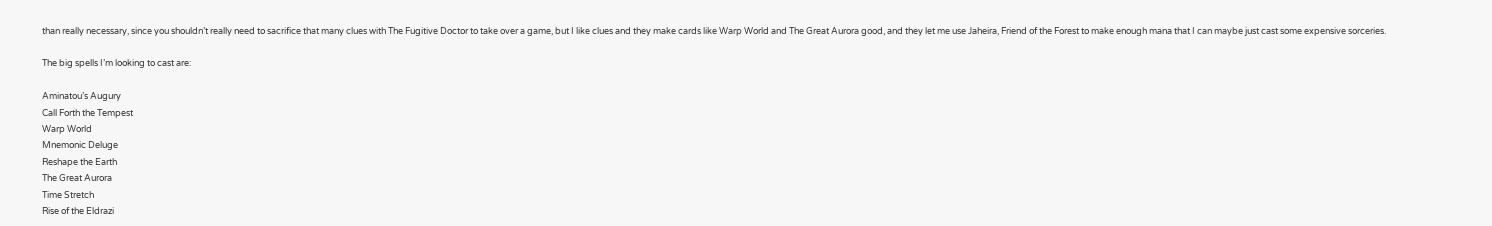than really necessary, since you shouldn’t really need to sacrifice that many clues with The Fugitive Doctor to take over a game, but I like clues and they make cards like Warp World and The Great Aurora good, and they let me use Jaheira, Friend of the Forest to make enough mana that I can maybe just cast some expensive sorceries.

The big spells I’m looking to cast are:

Aminatou’s Augury
Call Forth the Tempest
Warp World
Mnemonic Deluge
Reshape the Earth
The Great Aurora
Time Stretch
Rise of the Eldrazi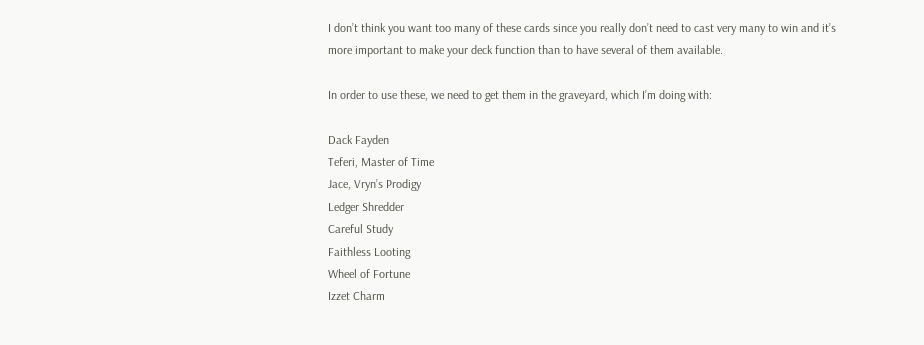I don’t think you want too many of these cards since you really don’t need to cast very many to win and it’s more important to make your deck function than to have several of them available.

In order to use these, we need to get them in the graveyard, which I’m doing with:

Dack Fayden
Teferi, Master of Time
Jace, Vryn’s Prodigy
Ledger Shredder
Careful Study
Faithless Looting
Wheel of Fortune
Izzet Charm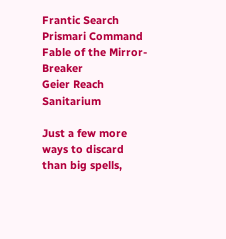Frantic Search
Prismari Command
Fable of the Mirror-Breaker
Geier Reach Sanitarium

Just a few more ways to discard than big spells,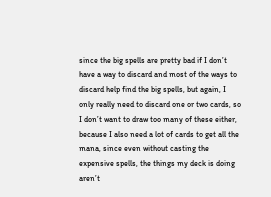since the big spells are pretty bad if I don’t have a way to discard and most of the ways to discard help find the big spells, but again, I only really need to discard one or two cards, so I don’t want to draw too many of these either, because I also need a lot of cards to get all the mana, since even without casting the expensive spells, the things my deck is doing aren’t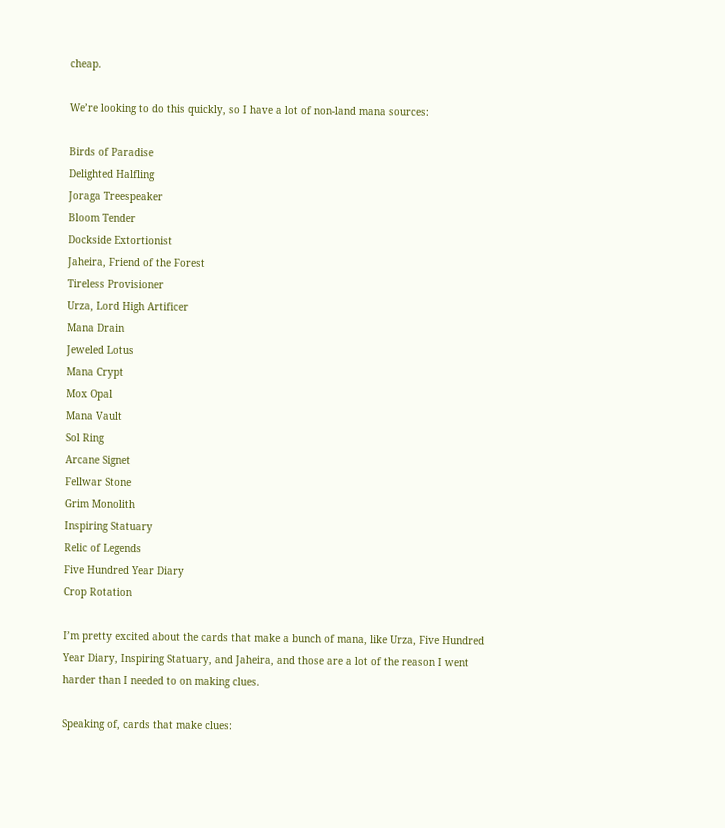cheap.

We’re looking to do this quickly, so I have a lot of non-land mana sources:

Birds of Paradise
Delighted Halfling
Joraga Treespeaker
Bloom Tender
Dockside Extortionist
Jaheira, Friend of the Forest
Tireless Provisioner
Urza, Lord High Artificer
Mana Drain
Jeweled Lotus
Mana Crypt
Mox Opal
Mana Vault
Sol Ring
Arcane Signet
Fellwar Stone
Grim Monolith
Inspiring Statuary
Relic of Legends
Five Hundred Year Diary
Crop Rotation

I’m pretty excited about the cards that make a bunch of mana, like Urza, Five Hundred Year Diary, Inspiring Statuary, and Jaheira, and those are a lot of the reason I went harder than I needed to on making clues.

Speaking of, cards that make clues: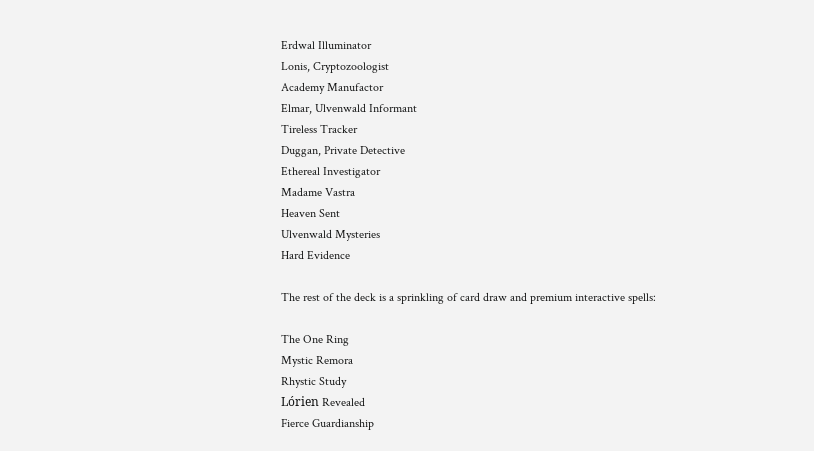Erdwal Illuminator
Lonis, Cryptozoologist
Academy Manufactor
Elmar, Ulvenwald Informant
Tireless Tracker
Duggan, Private Detective
Ethereal Investigator
Madame Vastra
Heaven Sent
Ulvenwald Mysteries
Hard Evidence

The rest of the deck is a sprinkling of card draw and premium interactive spells:

The One Ring
Mystic Remora
Rhystic Study
Lórien Revealed
Fierce Guardianship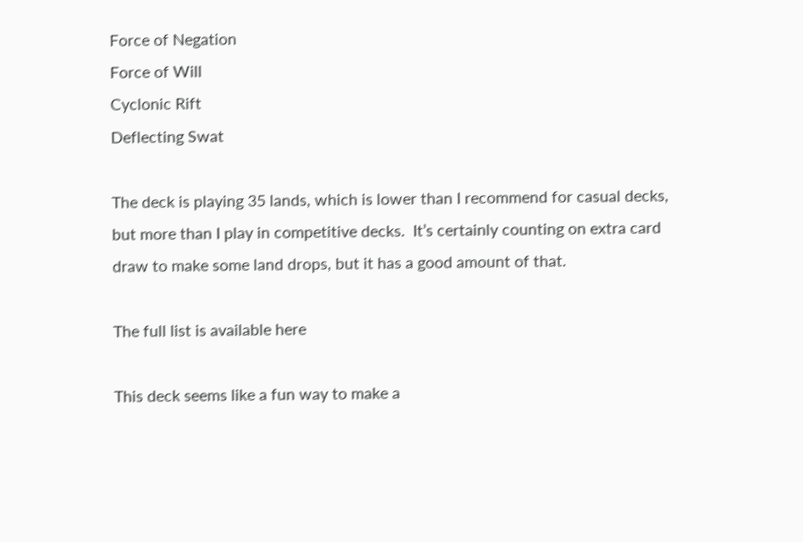Force of Negation
Force of Will
Cyclonic Rift
Deflecting Swat

The deck is playing 35 lands, which is lower than I recommend for casual decks, but more than I play in competitive decks.  It’s certainly counting on extra card draw to make some land drops, but it has a good amount of that.

The full list is available here

This deck seems like a fun way to make a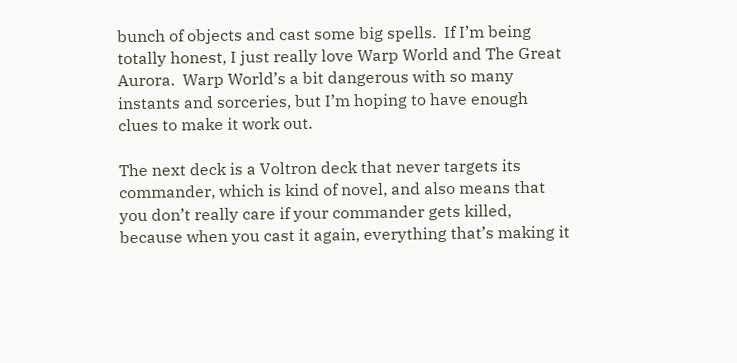bunch of objects and cast some big spells.  If I’m being totally honest, I just really love Warp World and The Great Aurora.  Warp World’s a bit dangerous with so many instants and sorceries, but I’m hoping to have enough clues to make it work out.

The next deck is a Voltron deck that never targets its commander, which is kind of novel, and also means that you don’t really care if your commander gets killed, because when you cast it again, everything that’s making it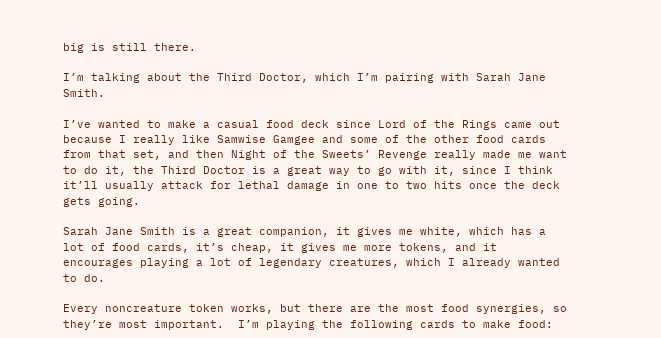big is still there.

I’m talking about the Third Doctor, which I’m pairing with Sarah Jane Smith.

I’ve wanted to make a casual food deck since Lord of the Rings came out because I really like Samwise Gamgee and some of the other food cards from that set, and then Night of the Sweets’ Revenge really made me want to do it, the Third Doctor is a great way to go with it, since I think it’ll usually attack for lethal damage in one to two hits once the deck gets going.

Sarah Jane Smith is a great companion, it gives me white, which has a lot of food cards, it’s cheap, it gives me more tokens, and it encourages playing a lot of legendary creatures, which I already wanted to do.

Every noncreature token works, but there are the most food synergies, so they’re most important.  I’m playing the following cards to make food: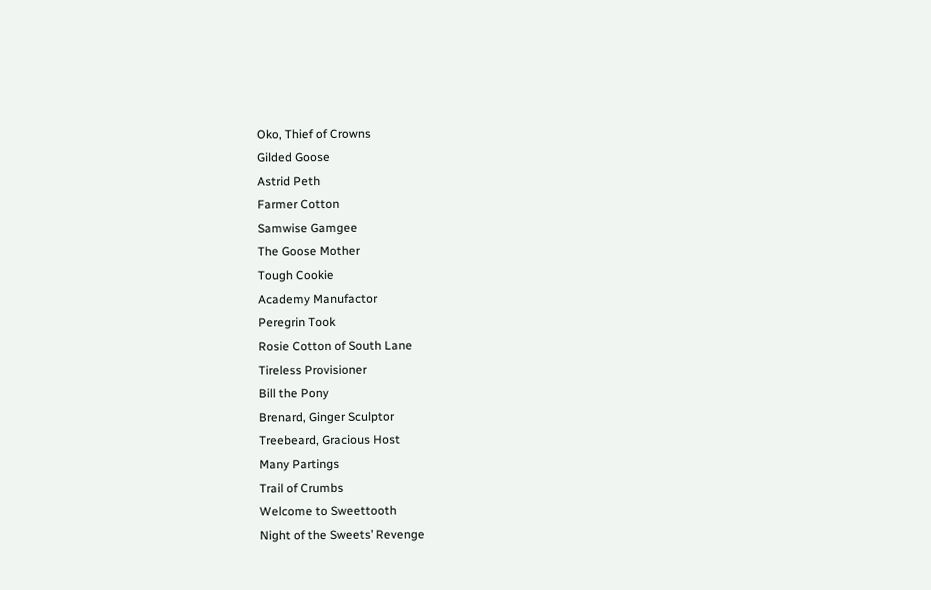Oko, Thief of Crowns
Gilded Goose
Astrid Peth
Farmer Cotton
Samwise Gamgee
The Goose Mother
Tough Cookie
Academy Manufactor
Peregrin Took
Rosie Cotton of South Lane
Tireless Provisioner
Bill the Pony
Brenard, Ginger Sculptor
Treebeard, Gracious Host
Many Partings
Trail of Crumbs
Welcome to Sweettooth
Night of the Sweets’ Revenge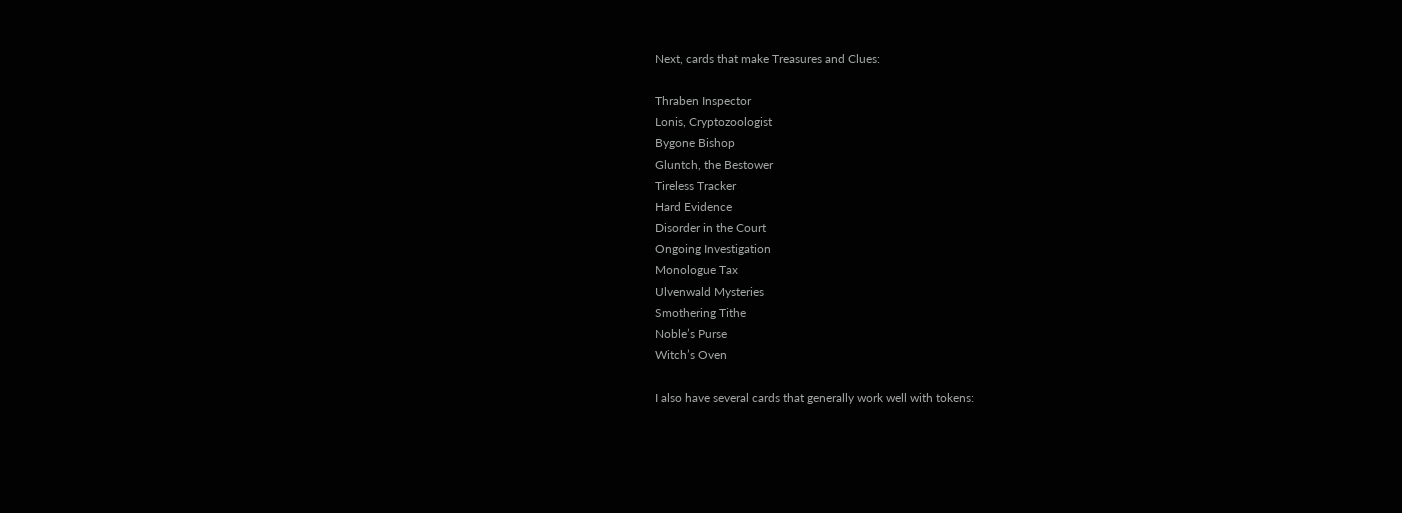Next, cards that make Treasures and Clues:

Thraben Inspector
Lonis, Cryptozoologist
Bygone Bishop
Gluntch, the Bestower
Tireless Tracker
Hard Evidence
Disorder in the Court
Ongoing Investigation
Monologue Tax
Ulvenwald Mysteries
Smothering Tithe
Noble’s Purse
Witch’s Oven

I also have several cards that generally work well with tokens: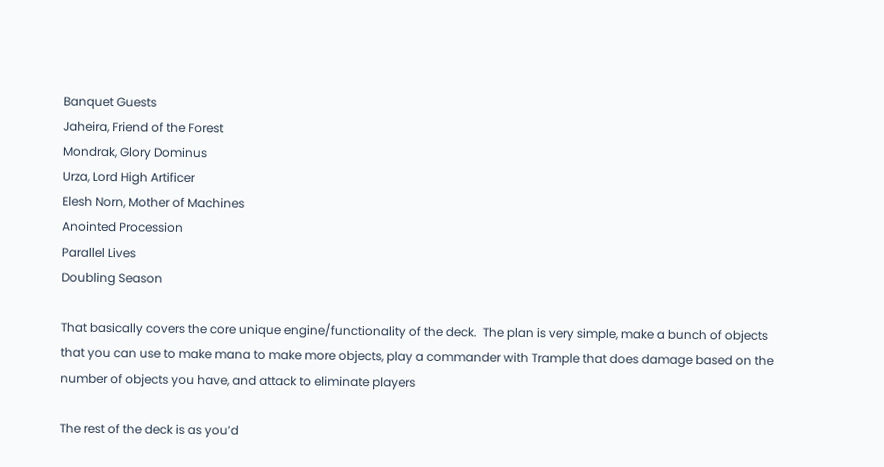Banquet Guests
Jaheira, Friend of the Forest
Mondrak, Glory Dominus
Urza, Lord High Artificer
Elesh Norn, Mother of Machines
Anointed Procession
Parallel Lives
Doubling Season

That basically covers the core unique engine/functionality of the deck.  The plan is very simple, make a bunch of objects that you can use to make mana to make more objects, play a commander with Trample that does damage based on the number of objects you have, and attack to eliminate players

The rest of the deck is as you’d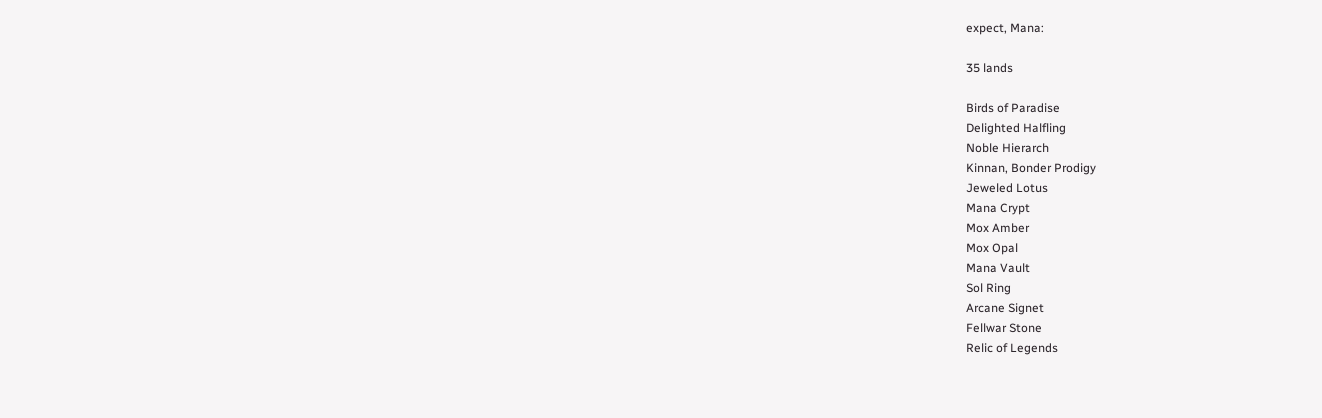expect, Mana:

35 lands

Birds of Paradise
Delighted Halfling
Noble Hierarch
Kinnan, Bonder Prodigy
Jeweled Lotus
Mana Crypt
Mox Amber
Mox Opal
Mana Vault
Sol Ring
Arcane Signet
Fellwar Stone
Relic of Legends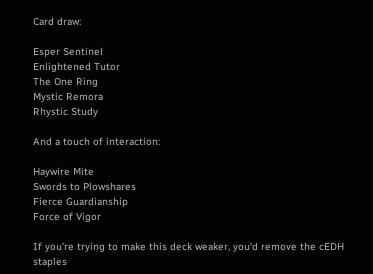Card draw:

Esper Sentinel
Enlightened Tutor
The One Ring
Mystic Remora
Rhystic Study

And a touch of interaction:

Haywire Mite
Swords to Plowshares
Fierce Guardianship
Force of Vigor

If you’re trying to make this deck weaker, you’d remove the cEDH staples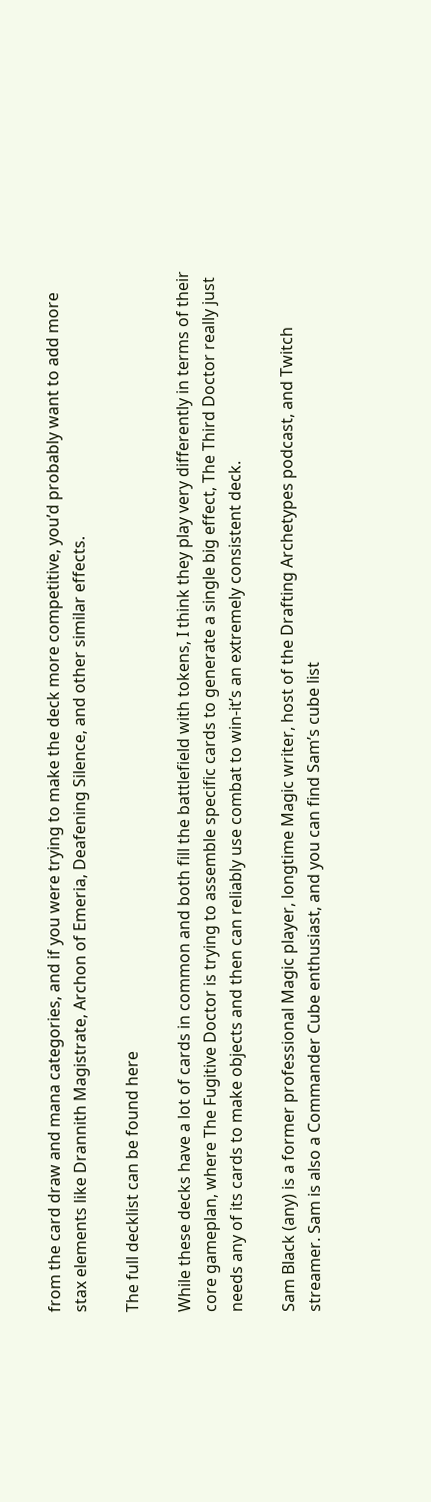from the card draw and mana categories, and if you were trying to make the deck more competitive, you’d probably want to add more stax elements like Drannith Magistrate, Archon of Emeria, Deafening Silence, and other similar effects.

The full decklist can be found here

While these decks have a lot of cards in common and both fill the battlefield with tokens, I think they play very differently in terms of their core gameplan, where The Fugitive Doctor is trying to assemble specific cards to generate a single big effect, The Third Doctor really just needs any of its cards to make objects and then can reliably use combat to win-it’s an extremely consistent deck.

Sam Black (any) is a former professional Magic player, longtime Magic writer, host of the Drafting Archetypes podcast, and Twitch streamer. Sam is also a Commander Cube enthusiast, and you can find Sam’s cube list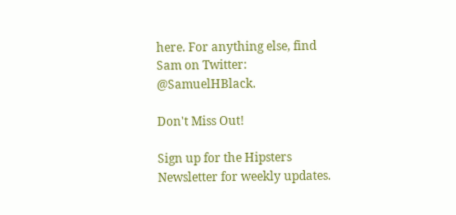here. For anything else, find Sam on Twitter: @SamuelHBlack.

Don't Miss Out!

Sign up for the Hipsters Newsletter for weekly updates.